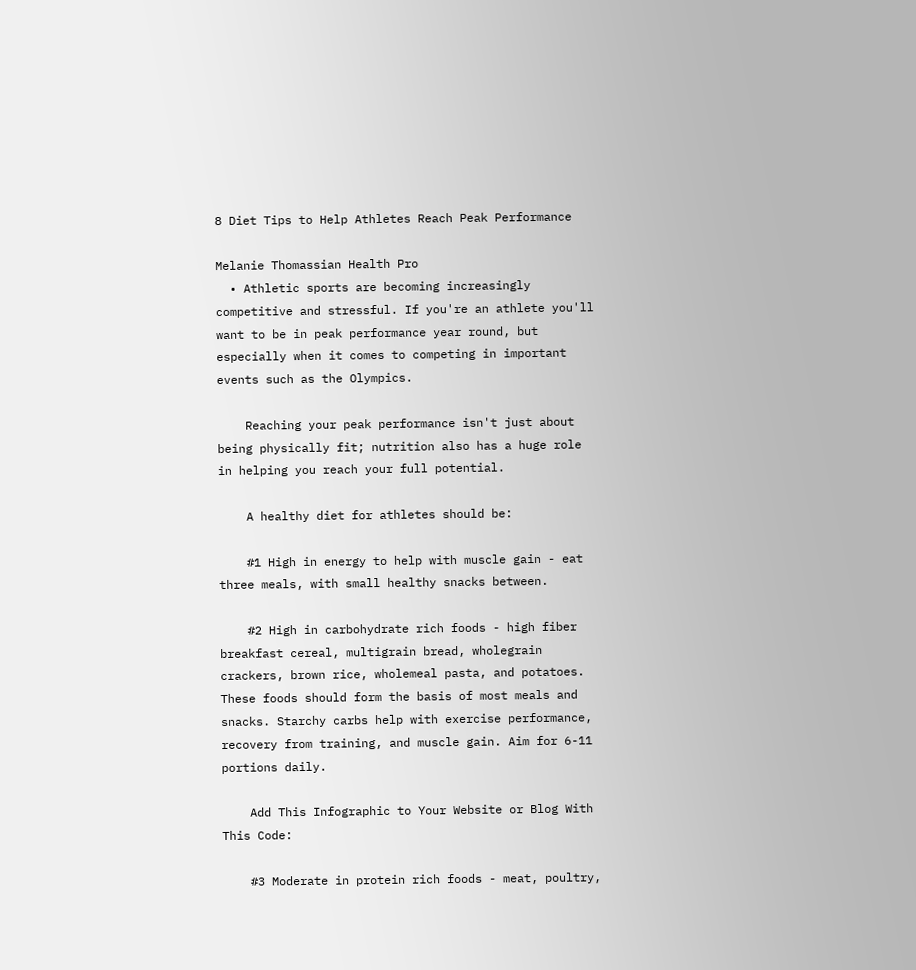8 Diet Tips to Help Athletes Reach Peak Performance

Melanie Thomassian Health Pro
  • Athletic sports are becoming increasingly competitive and stressful. If you're an athlete you'll want to be in peak performance year round, but especially when it comes to competing in important events such as the Olympics.

    Reaching your peak performance isn't just about being physically fit; nutrition also has a huge role in helping you reach your full potential.

    A healthy diet for athletes should be:

    #1 High in energy to help with muscle gain - eat three meals, with small healthy snacks between.

    #2 High in carbohydrate rich foods - high fiber breakfast cereal, multigrain bread, wholegrain crackers, brown rice, wholemeal pasta, and potatoes. These foods should form the basis of most meals and snacks. Starchy carbs help with exercise performance, recovery from training, and muscle gain. Aim for 6-11 portions daily.

    Add This Infographic to Your Website or Blog With This Code:

    #3 Moderate in protein rich foods - meat, poultry,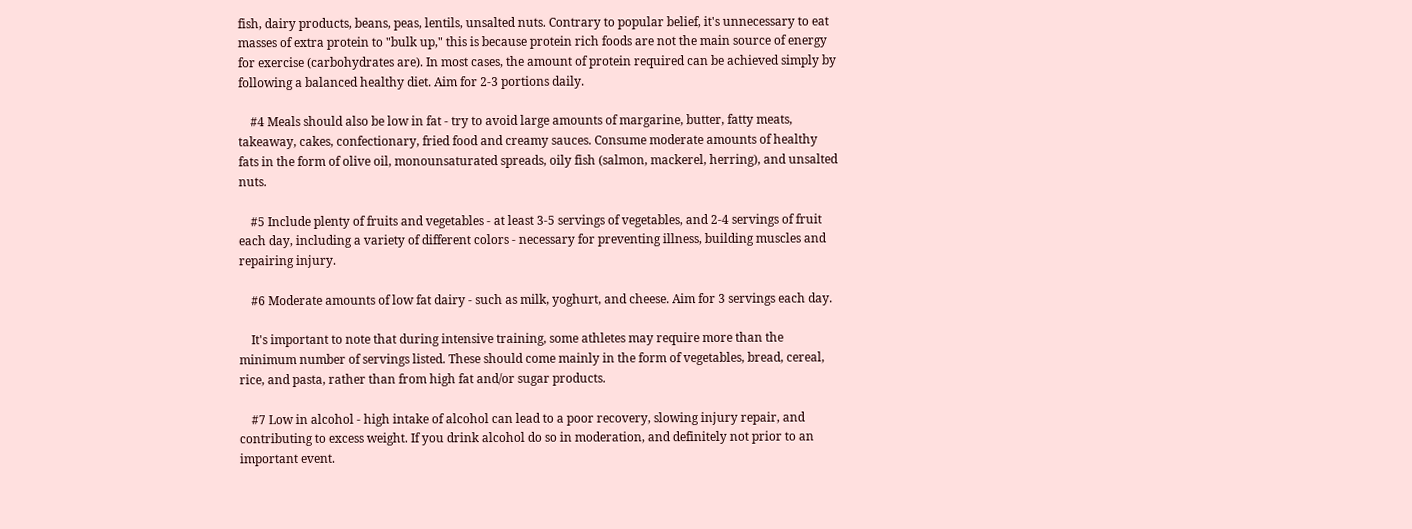fish, dairy products, beans, peas, lentils, unsalted nuts. Contrary to popular belief, it's unnecessary to eat masses of extra protein to "bulk up," this is because protein rich foods are not the main source of energy for exercise (carbohydrates are). In most cases, the amount of protein required can be achieved simply by following a balanced healthy diet. Aim for 2-3 portions daily.

    #4 Meals should also be low in fat - try to avoid large amounts of margarine, butter, fatty meats, takeaway, cakes, confectionary, fried food and creamy sauces. Consume moderate amounts of healthy fats in the form of olive oil, monounsaturated spreads, oily fish (salmon, mackerel, herring), and unsalted nuts.

    #5 Include plenty of fruits and vegetables - at least 3-5 servings of vegetables, and 2-4 servings of fruit each day, including a variety of different colors - necessary for preventing illness, building muscles and repairing injury.

    #6 Moderate amounts of low fat dairy - such as milk, yoghurt, and cheese. Aim for 3 servings each day.

    It's important to note that during intensive training, some athletes may require more than the minimum number of servings listed. These should come mainly in the form of vegetables, bread, cereal, rice, and pasta, rather than from high fat and/or sugar products.

    #7 Low in alcohol - high intake of alcohol can lead to a poor recovery, slowing injury repair, and contributing to excess weight. If you drink alcohol do so in moderation, and definitely not prior to an important event.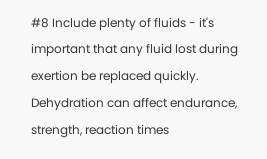#8 Include plenty of fluids - it's important that any fluid lost during exertion be replaced quickly. Dehydration can affect endurance, strength, reaction times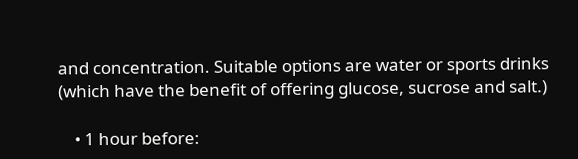and concentration. Suitable options are water or sports drinks (which have the benefit of offering glucose, sucrose and salt.)

    • 1 hour before: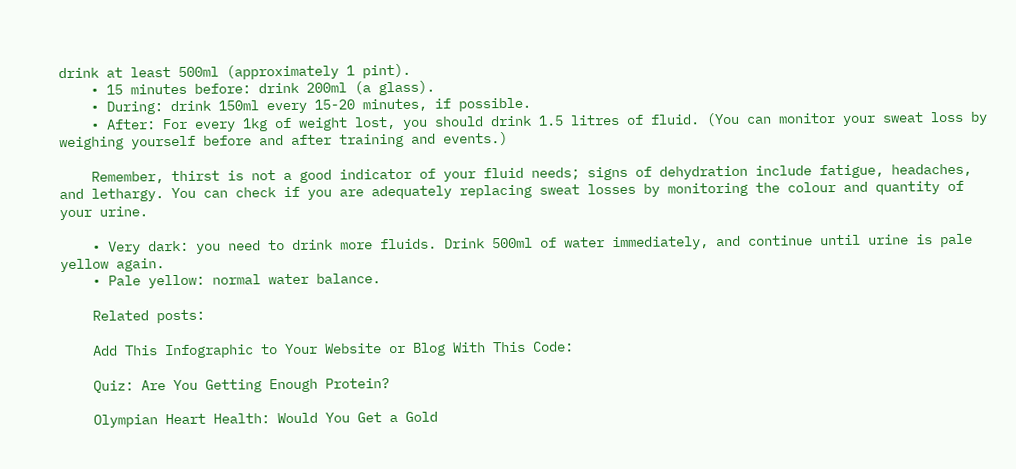drink at least 500ml (approximately 1 pint).
    • 15 minutes before: drink 200ml (a glass).
    • During: drink 150ml every 15-20 minutes, if possible.
    • After: For every 1kg of weight lost, you should drink 1.5 litres of fluid. (You can monitor your sweat loss by weighing yourself before and after training and events.)

    Remember, thirst is not a good indicator of your fluid needs; signs of dehydration include fatigue, headaches, and lethargy. You can check if you are adequately replacing sweat losses by monitoring the colour and quantity of your urine.

    • Very dark: you need to drink more fluids. Drink 500ml of water immediately, and continue until urine is pale yellow again.
    • Pale yellow: normal water balance.

    Related posts:

    Add This Infographic to Your Website or Blog With This Code:

    Quiz: Are You Getting Enough Protein?

    Olympian Heart Health: Would You Get a Gold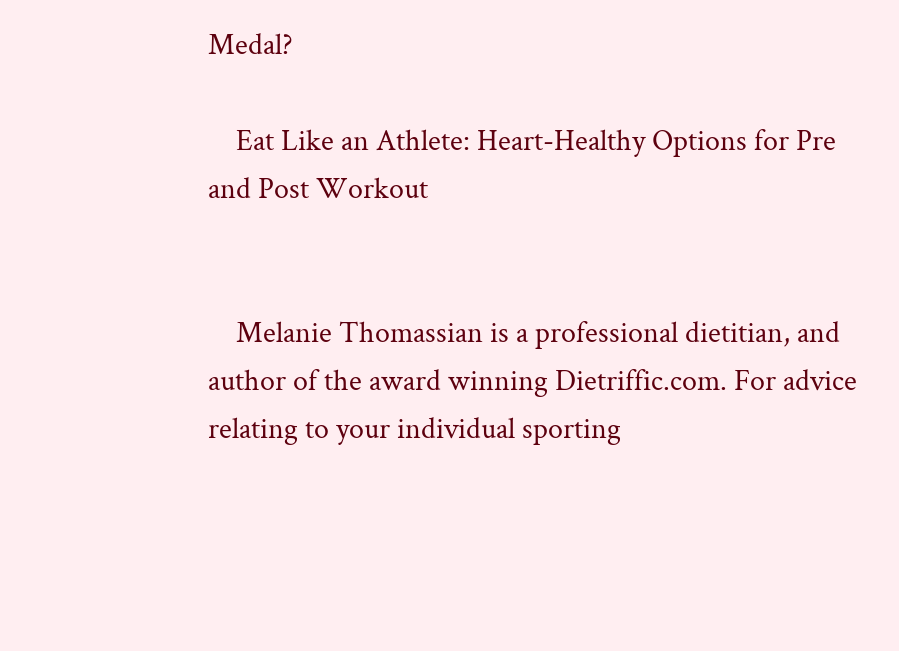Medal?

    Eat Like an Athlete: Heart-Healthy Options for Pre and Post Workout


    Melanie Thomassian is a professional dietitian, and author of the award winning Dietriffic.com. For advice relating to your individual sporting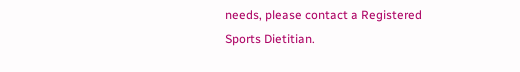needs, please contact a Registered Sports Dietitian.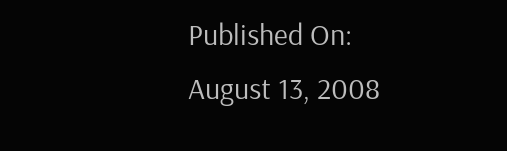Published On: August 13, 2008